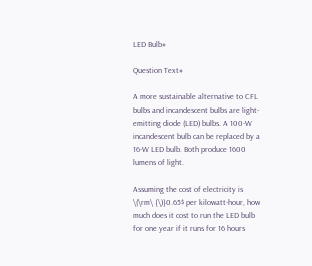LED Bulb#

Question Text#

A more sustainable alternative to CFL bulbs and incandescent bulbs are light-emitting diode (LED) bulbs. A 100-W incandescent bulb can be replaced by a 16-W LED bulb. Both produce 1600 lumens of light.

Assuming the cost of electricity is \(\rm\ {\)}0.65$ per kilowatt-hour, how much does it cost to run the LED bulb for one year if it runs for 16 hours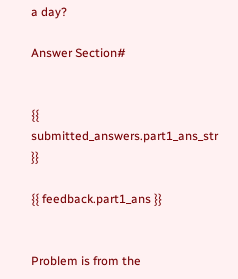a day?

Answer Section#


{{ submitted_answers.part1_ans_str }}

{{ feedback.part1_ans }}


Problem is from the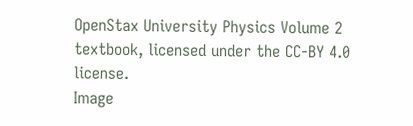OpenStax University Physics Volume 2 textbook, licensed under the CC-BY 4.0 license.
Image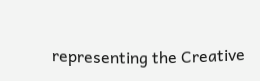representing the Creative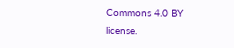Commons 4.0 BY license.